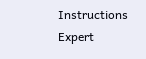Instructions Expert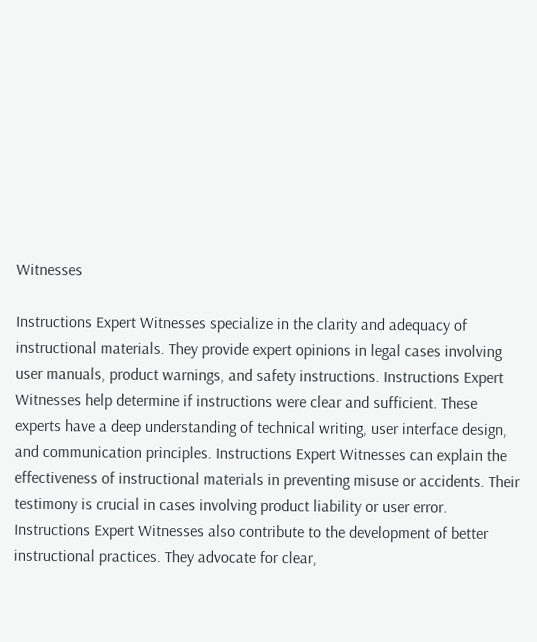Witnesses

Instructions Expert Witnesses specialize in the clarity and adequacy of instructional materials. They provide expert opinions in legal cases involving user manuals, product warnings, and safety instructions. Instructions Expert Witnesses help determine if instructions were clear and sufficient. These experts have a deep understanding of technical writing, user interface design, and communication principles. Instructions Expert Witnesses can explain the effectiveness of instructional materials in preventing misuse or accidents. Their testimony is crucial in cases involving product liability or user error. Instructions Expert Witnesses also contribute to the development of better instructional practices. They advocate for clear,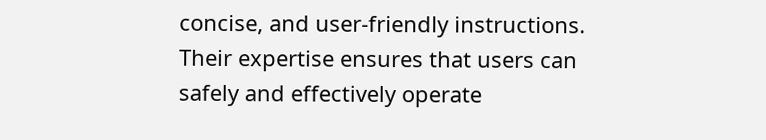concise, and user-friendly instructions. Their expertise ensures that users can safely and effectively operate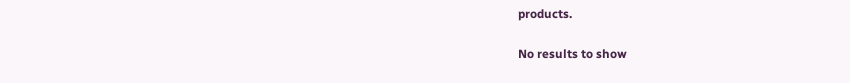products.

No results to show